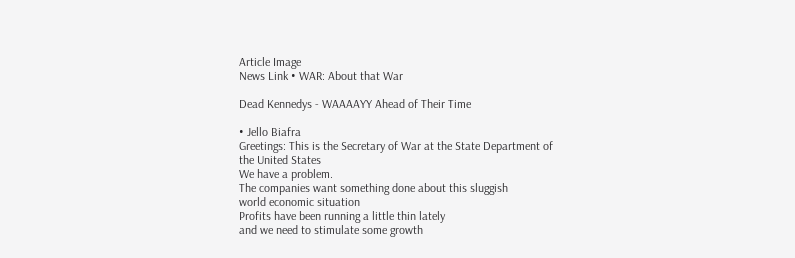Article Image
News Link • WAR: About that War

Dead Kennedys - WAAAAYY Ahead of Their Time

• Jello Biafra
Greetings: This is the Secretary of War at the State Department of the United States
We have a problem.
The companies want something done about this sluggish
world economic situation
Profits have been running a little thin lately
and we need to stimulate some growth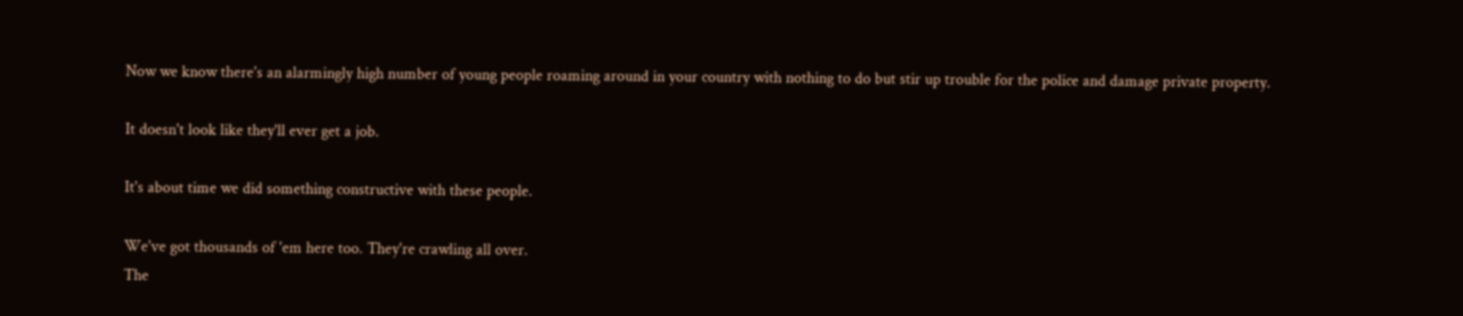Now we know there's an alarmingly high number of young people roaming around in your country with nothing to do but stir up trouble for the police and damage private property.

It doesn't look like they'll ever get a job.

It's about time we did something constructive with these people.

We've got thousands of 'em here too. They're crawling all over.
The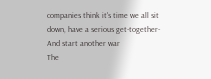companies think it's time we all sit down, have a serious get-together-
And start another war
The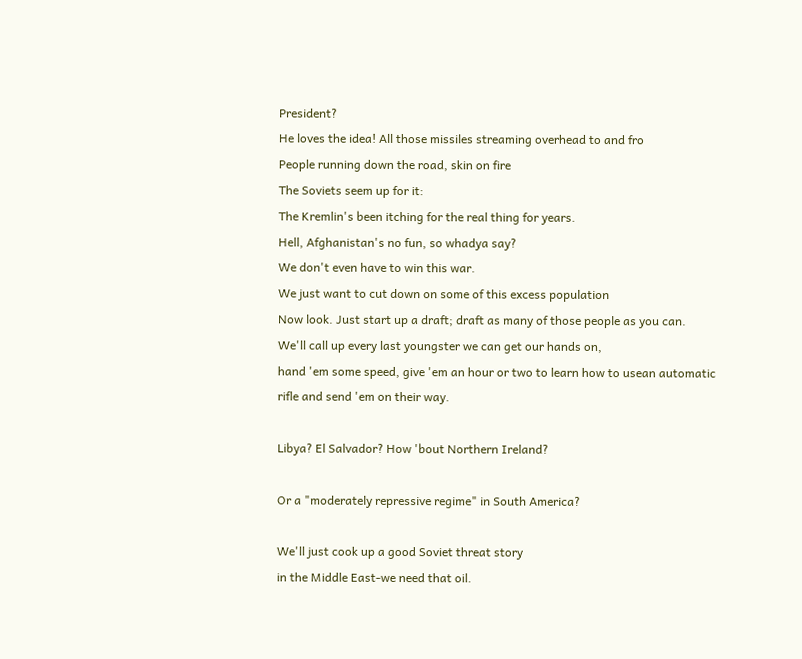President?
He loves the idea! All those missiles streaming overhead to and fro
People running down the road, skin on fire
The Soviets seem up for it:
The Kremlin's been itching for the real thing for years.
Hell, Afghanistan's no fun, so whadya say?
We don't even have to win this war.
We just want to cut down on some of this excess population
Now look. Just start up a draft; draft as many of those people as you can.
We'll call up every last youngster we can get our hands on,
hand 'em some speed, give 'em an hour or two to learn how to usean automatic rifle and send 'em on their way.

Libya? El Salvador? How 'bout Northern Ireland?

Or a "moderately repressive regime" in South America?

We'll just cook up a good Soviet threat story
in the Middle East-we need that oil.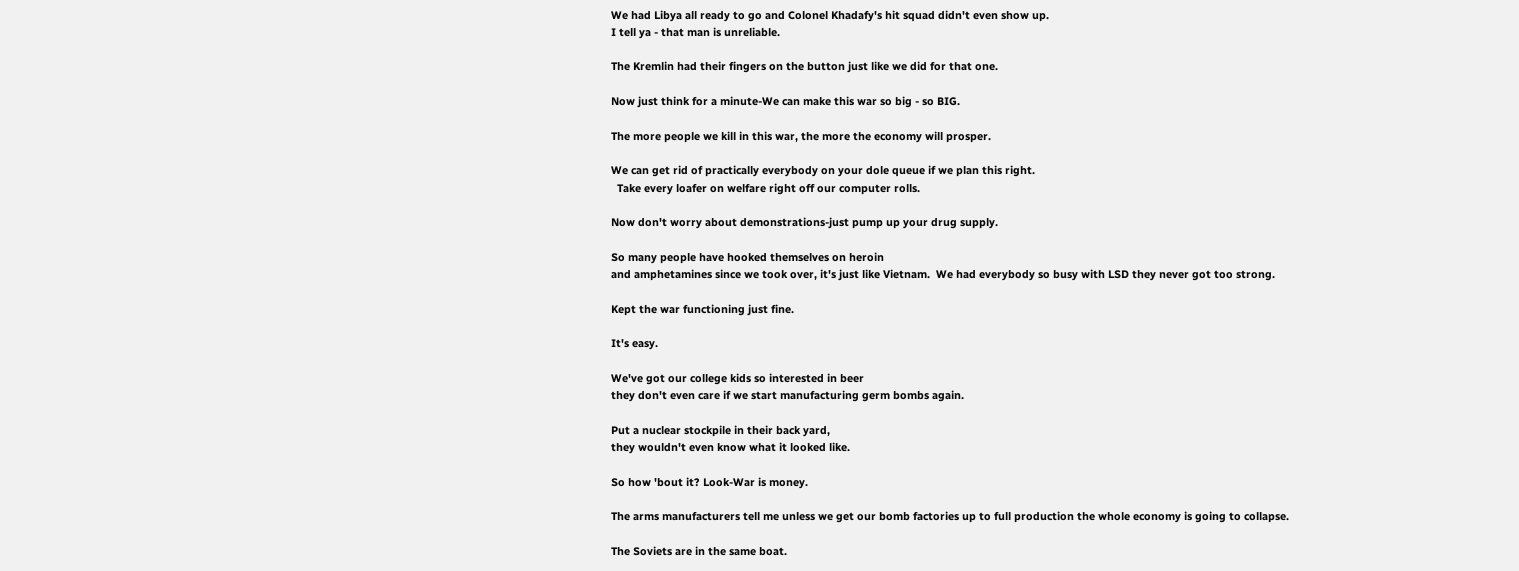We had Libya all ready to go and Colonel Khadafy's hit squad didn't even show up.
I tell ya - that man is unreliable.

The Kremlin had their fingers on the button just like we did for that one.

Now just think for a minute-We can make this war so big - so BIG.

The more people we kill in this war, the more the economy will prosper.

We can get rid of practically everybody on your dole queue if we plan this right.
  Take every loafer on welfare right off our computer rolls.

Now don't worry about demonstrations-just pump up your drug supply.

So many people have hooked themselves on heroin
and amphetamines since we took over, it's just like Vietnam.  We had everybody so busy with LSD they never got too strong.

Kept the war functioning just fine.

It's easy.

We've got our college kids so interested in beer
they don't even care if we start manufacturing germ bombs again.

Put a nuclear stockpile in their back yard,
they wouldn't even know what it looked like.

So how 'bout it? Look-War is money.

The arms manufacturers tell me unless we get our bomb factories up to full production the whole economy is going to collapse.

The Soviets are in the same boat.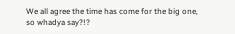We all agree the time has come for the big one, so whadya say?!?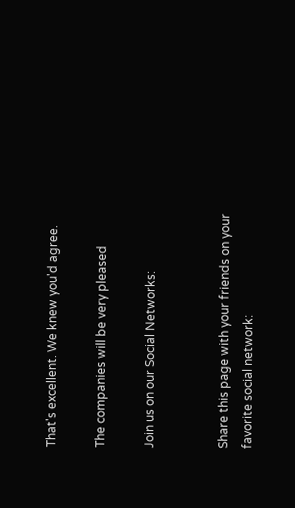That's excellent. We knew you'd agree.

The companies will be very pleased

Join us on our Social Networks:


Share this page with your friends on your favorite social network: